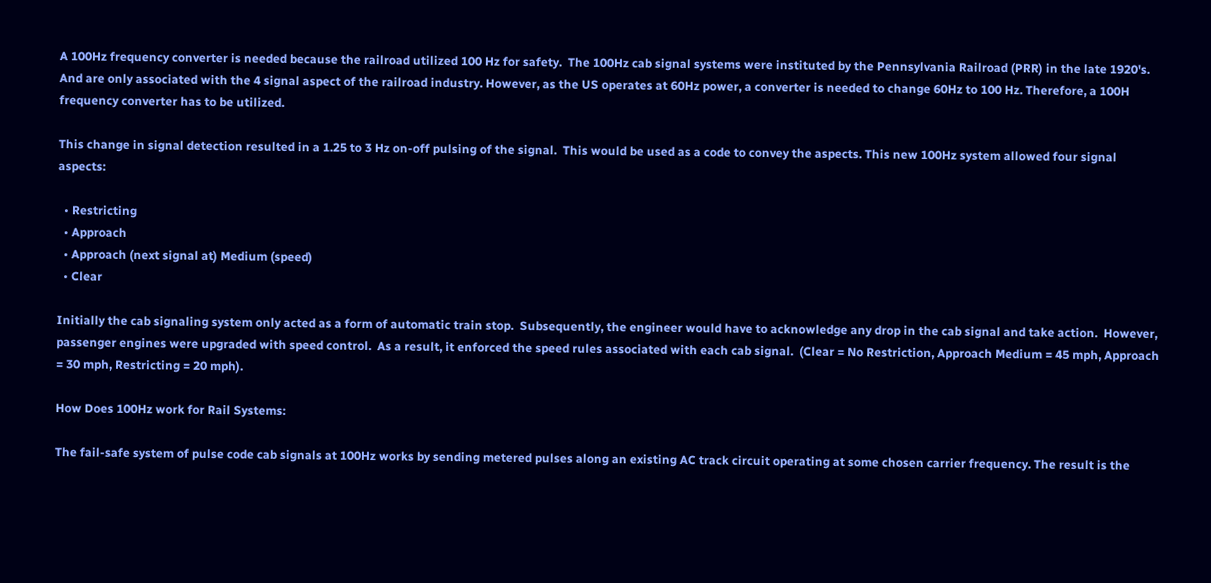A 100Hz frequency converter is needed because the railroad utilized 100 Hz for safety.  The 100Hz cab signal systems were instituted by the Pennsylvania Railroad (PRR) in the late 1920's.  And are only associated with the 4 signal aspect of the railroad industry. However, as the US operates at 60Hz power, a converter is needed to change 60Hz to 100 Hz. Therefore, a 100H frequency converter has to be utilized.

This change in signal detection resulted in a 1.25 to 3 Hz on-off pulsing of the signal.  This would be used as a code to convey the aspects. This new 100Hz system allowed four signal aspects:

  • Restricting
  • Approach
  • Approach (next signal at) Medium (speed)
  • Clear

Initially the cab signaling system only acted as a form of automatic train stop.  Subsequently, the engineer would have to acknowledge any drop in the cab signal and take action.  However, passenger engines were upgraded with speed control.  As a result, it enforced the speed rules associated with each cab signal.  (Clear = No Restriction, Approach Medium = 45 mph, Approach = 30 mph, Restricting = 20 mph).

How Does 100Hz work for Rail Systems:

The fail-safe system of pulse code cab signals at 100Hz works by sending metered pulses along an existing AC track circuit operating at some chosen carrier frequency. The result is the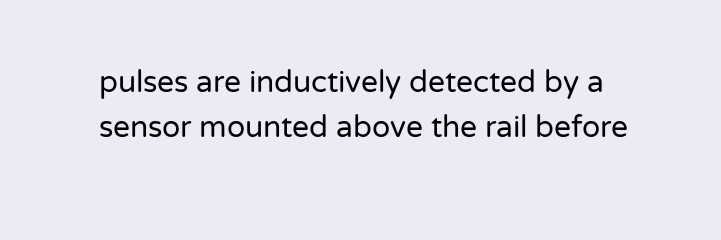pulses are inductively detected by a sensor mounted above the rail before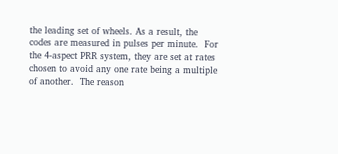the leading set of wheels. As a result, the codes are measured in pulses per minute.  For the 4-aspect PRR system, they are set at rates chosen to avoid any one rate being a multiple of another.  The reason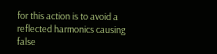for this action is to avoid a reflected harmonics causing false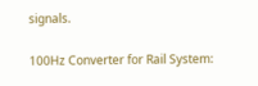signals.

100Hz Converter for Rail System: